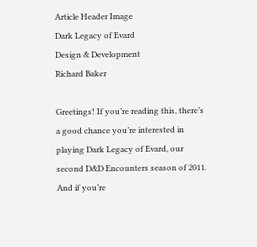Article Header Image
Dark Legacy of Evard
Design & Development
Richard Baker

Greetings! If you’re reading this, there’s a good chance you’re interested in playing Dark Legacy of Evard, our second D&D Encounters season of 2011. And if you’re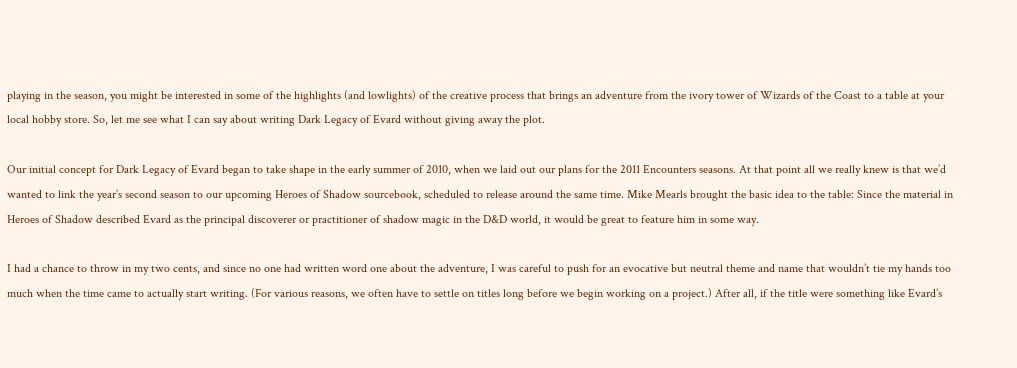playing in the season, you might be interested in some of the highlights (and lowlights) of the creative process that brings an adventure from the ivory tower of Wizards of the Coast to a table at your local hobby store. So, let me see what I can say about writing Dark Legacy of Evard without giving away the plot.

Our initial concept for Dark Legacy of Evard began to take shape in the early summer of 2010, when we laid out our plans for the 2011 Encounters seasons. At that point all we really knew is that we’d wanted to link the year’s second season to our upcoming Heroes of Shadow sourcebook, scheduled to release around the same time. Mike Mearls brought the basic idea to the table: Since the material in Heroes of Shadow described Evard as the principal discoverer or practitioner of shadow magic in the D&D world, it would be great to feature him in some way.

I had a chance to throw in my two cents, and since no one had written word one about the adventure, I was careful to push for an evocative but neutral theme and name that wouldn’t tie my hands too much when the time came to actually start writing. (For various reasons, we often have to settle on titles long before we begin working on a project.) After all, if the title were something like Evard’s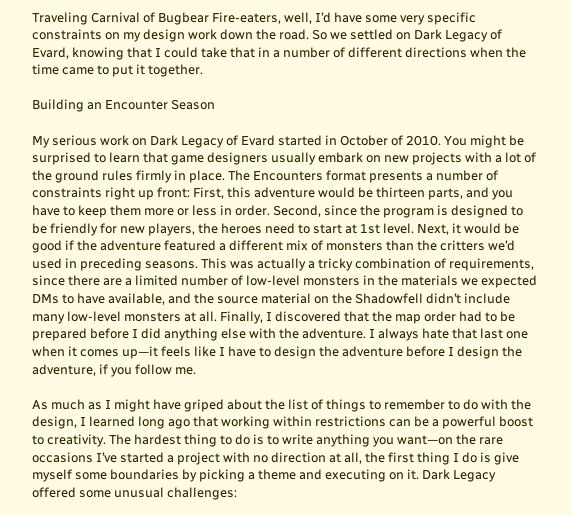Traveling Carnival of Bugbear Fire-eaters, well, I’d have some very specific constraints on my design work down the road. So we settled on Dark Legacy of Evard, knowing that I could take that in a number of different directions when the time came to put it together.

Building an Encounter Season

My serious work on Dark Legacy of Evard started in October of 2010. You might be surprised to learn that game designers usually embark on new projects with a lot of the ground rules firmly in place. The Encounters format presents a number of constraints right up front: First, this adventure would be thirteen parts, and you have to keep them more or less in order. Second, since the program is designed to be friendly for new players, the heroes need to start at 1st level. Next, it would be good if the adventure featured a different mix of monsters than the critters we’d used in preceding seasons. This was actually a tricky combination of requirements, since there are a limited number of low-level monsters in the materials we expected DMs to have available, and the source material on the Shadowfell didn’t include many low-level monsters at all. Finally, I discovered that the map order had to be prepared before I did anything else with the adventure. I always hate that last one when it comes up—it feels like I have to design the adventure before I design the adventure, if you follow me.

As much as I might have griped about the list of things to remember to do with the design, I learned long ago that working within restrictions can be a powerful boost to creativity. The hardest thing to do is to write anything you want—on the rare occasions I’ve started a project with no direction at all, the first thing I do is give myself some boundaries by picking a theme and executing on it. Dark Legacy offered some unusual challenges: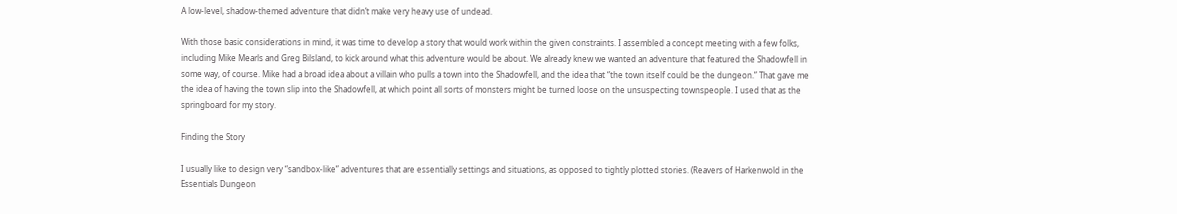A low-level, shadow-themed adventure that didn’t make very heavy use of undead.

With those basic considerations in mind, it was time to develop a story that would work within the given constraints. I assembled a concept meeting with a few folks, including Mike Mearls and Greg Bilsland, to kick around what this adventure would be about. We already knew we wanted an adventure that featured the Shadowfell in some way, of course. Mike had a broad idea about a villain who pulls a town into the Shadowfell, and the idea that “the town itself could be the dungeon.” That gave me the idea of having the town slip into the Shadowfell, at which point all sorts of monsters might be turned loose on the unsuspecting townspeople. I used that as the springboard for my story.

Finding the Story

I usually like to design very “sandbox-like” adventures that are essentially settings and situations, as opposed to tightly plotted stories. (Reavers of Harkenwold in the Essentials Dungeon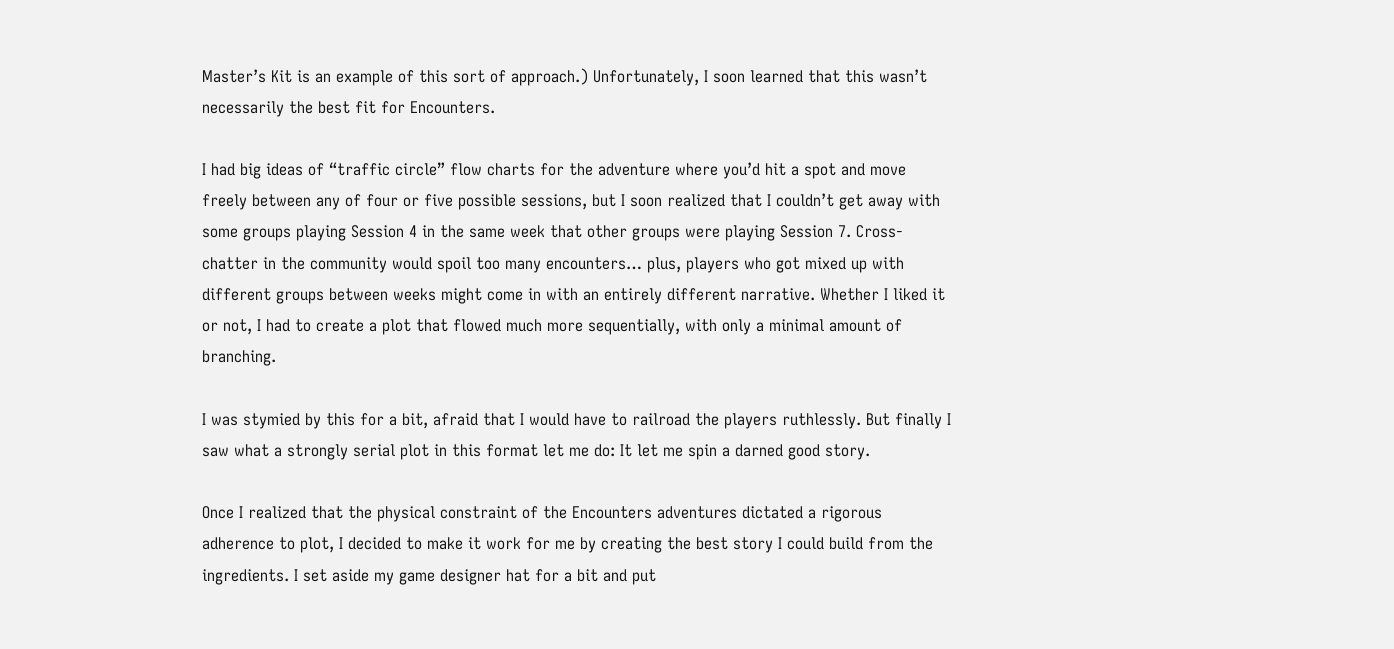Master’s Kit is an example of this sort of approach.) Unfortunately, I soon learned that this wasn’t necessarily the best fit for Encounters.

I had big ideas of “traffic circle” flow charts for the adventure where you’d hit a spot and move freely between any of four or five possible sessions, but I soon realized that I couldn’t get away with some groups playing Session 4 in the same week that other groups were playing Session 7. Cross-chatter in the community would spoil too many encounters… plus, players who got mixed up with different groups between weeks might come in with an entirely different narrative. Whether I liked it or not, I had to create a plot that flowed much more sequentially, with only a minimal amount of branching.

I was stymied by this for a bit, afraid that I would have to railroad the players ruthlessly. But finally I saw what a strongly serial plot in this format let me do: It let me spin a darned good story.

Once I realized that the physical constraint of the Encounters adventures dictated a rigorous adherence to plot, I decided to make it work for me by creating the best story I could build from the ingredients. I set aside my game designer hat for a bit and put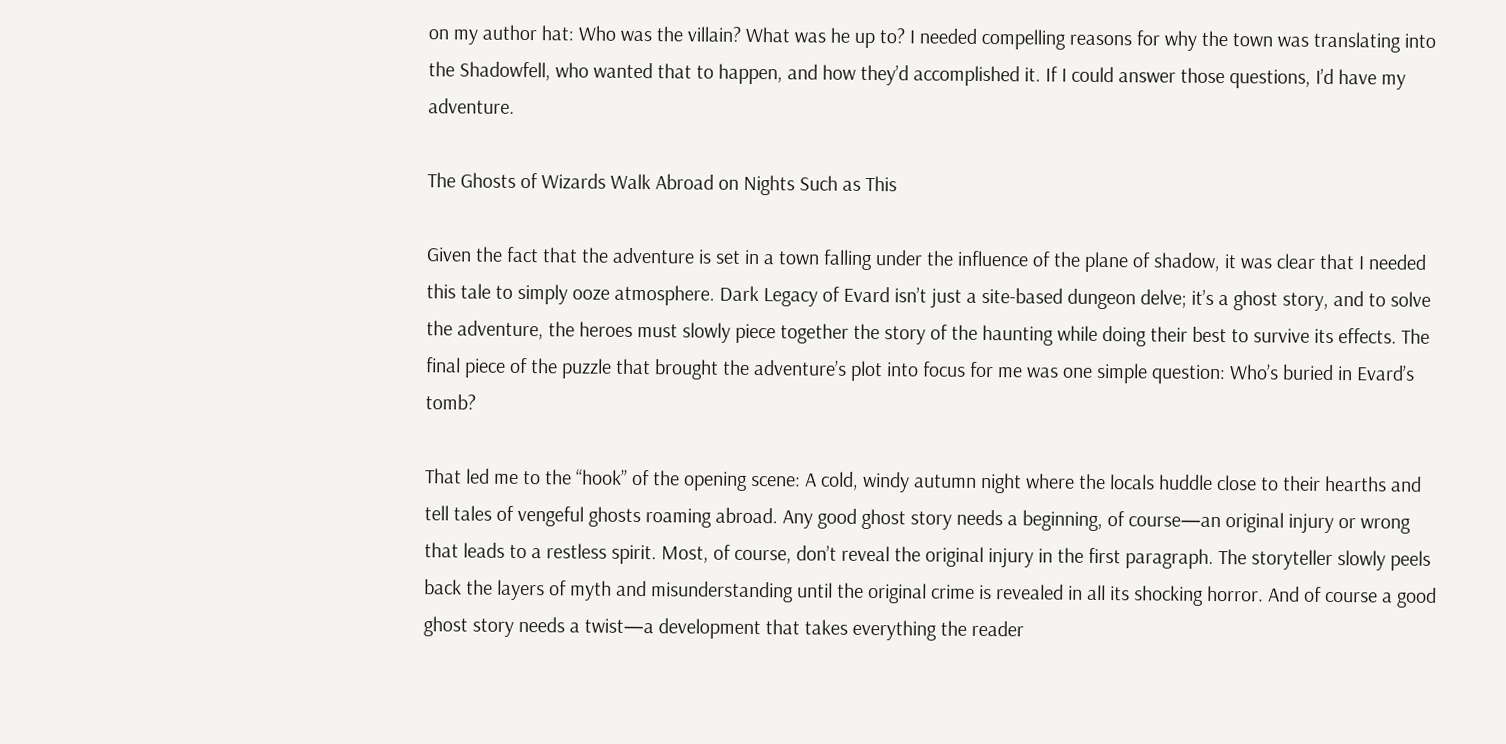on my author hat: Who was the villain? What was he up to? I needed compelling reasons for why the town was translating into the Shadowfell, who wanted that to happen, and how they’d accomplished it. If I could answer those questions, I’d have my adventure.

The Ghosts of Wizards Walk Abroad on Nights Such as This

Given the fact that the adventure is set in a town falling under the influence of the plane of shadow, it was clear that I needed this tale to simply ooze atmosphere. Dark Legacy of Evard isn’t just a site-based dungeon delve; it’s a ghost story, and to solve the adventure, the heroes must slowly piece together the story of the haunting while doing their best to survive its effects. The final piece of the puzzle that brought the adventure’s plot into focus for me was one simple question: Who’s buried in Evard’s tomb?

That led me to the “hook” of the opening scene: A cold, windy autumn night where the locals huddle close to their hearths and tell tales of vengeful ghosts roaming abroad. Any good ghost story needs a beginning, of course—an original injury or wrong that leads to a restless spirit. Most, of course, don’t reveal the original injury in the first paragraph. The storyteller slowly peels back the layers of myth and misunderstanding until the original crime is revealed in all its shocking horror. And of course a good ghost story needs a twist—a development that takes everything the reader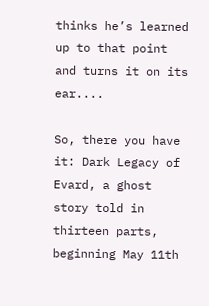thinks he’s learned up to that point and turns it on its ear....

So, there you have it: Dark Legacy of Evard, a ghost story told in thirteen parts, beginning May 11th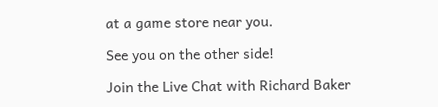at a game store near you.

See you on the other side!

Join the Live Chat with Richard Baker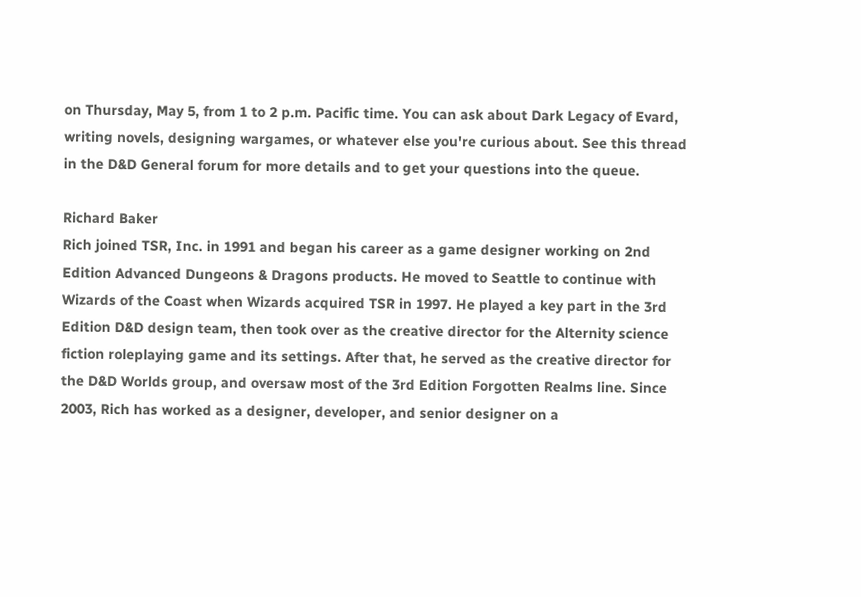on Thursday, May 5, from 1 to 2 p.m. Pacific time. You can ask about Dark Legacy of Evard, writing novels, designing wargames, or whatever else you're curious about. See this thread in the D&D General forum for more details and to get your questions into the queue.

Richard Baker
Rich joined TSR, Inc. in 1991 and began his career as a game designer working on 2nd Edition Advanced Dungeons & Dragons products. He moved to Seattle to continue with Wizards of the Coast when Wizards acquired TSR in 1997. He played a key part in the 3rd Edition D&D design team, then took over as the creative director for the Alternity science fiction roleplaying game and its settings. After that, he served as the creative director for the D&D Worlds group, and oversaw most of the 3rd Edition Forgotten Realms line. Since 2003, Rich has worked as a designer, developer, and senior designer on a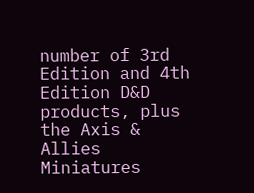number of 3rd Edition and 4th Edition D&D products, plus the Axis & Allies Miniatures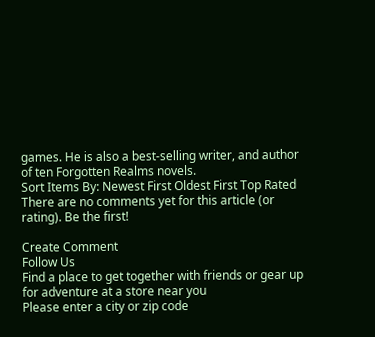games. He is also a best-selling writer, and author of ten Forgotten Realms novels.
Sort Items By: Newest First Oldest First Top Rated
There are no comments yet for this article (or rating). Be the first!

Create Comment
Follow Us
Find a place to get together with friends or gear up for adventure at a store near you
Please enter a city or zip code